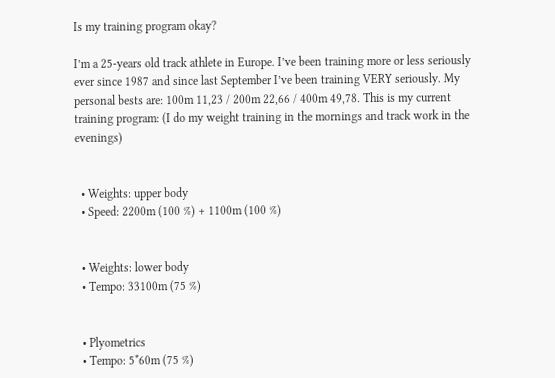Is my training program okay?

I’m a 25-years old track athlete in Europe. I’ve been training more or less seriously ever since 1987 and since last September I’ve been training VERY seriously. My personal bests are: 100m 11,23 / 200m 22,66 / 400m 49,78. This is my current training program: (I do my weight training in the mornings and track work in the evenings)


  • Weights: upper body
  • Speed: 2200m (100 %) + 1100m (100 %)


  • Weights: lower body
  • Tempo: 33100m (75 %)


  • Plyometrics
  • Tempo: 5*60m (75 %)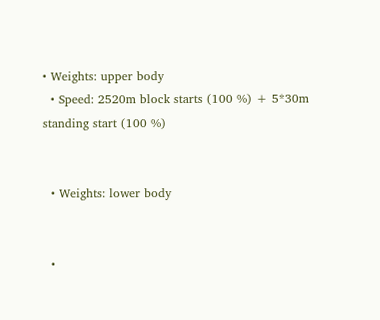• Weights: upper body
  • Speed: 2520m block starts (100 %) + 5*30m standing start (100 %)


  • Weights: lower body


  •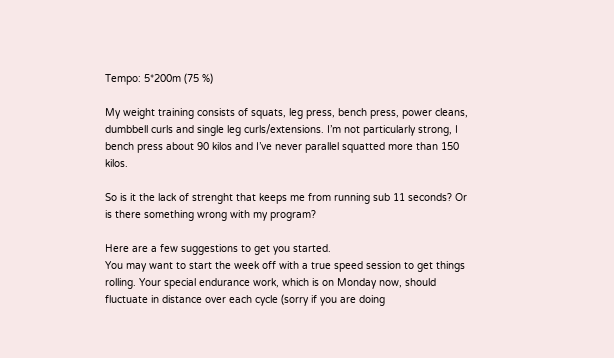Tempo: 5*200m (75 %)

My weight training consists of squats, leg press, bench press, power cleans, dumbbell curls and single leg curls/extensions. I’m not particularly strong, I bench press about 90 kilos and I’ve never parallel squatted more than 150 kilos.

So is it the lack of strenght that keeps me from running sub 11 seconds? Or is there something wrong with my program?

Here are a few suggestions to get you started.
You may want to start the week off with a true speed session to get things rolling. Your special endurance work, which is on Monday now, should fluctuate in distance over each cycle (sorry if you are doing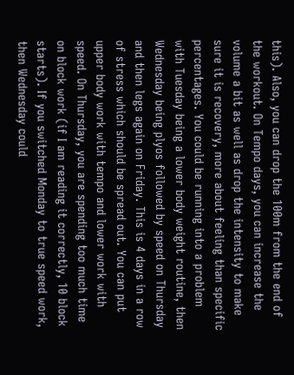this). Also, you can drop the 100m from the end of the workout. On Tempo days, you can increase the volume a bit as well as drop the intensity to make sure it is recovery, more about feeling than specific percentages. You could be running into a problem with Tuesday being a lower body weight routine, then Wednesday being plyos followed by speed on Thursday and then legs again on Friday. This is 4 days in a row of stress which should be spread out. You can put upper body work with tempo and lower work with speed. On Thursday, you are spending too much time on block work (if I am reading it correctly, 10 block starts). If you switched Monday to true speed work, then Wednesday could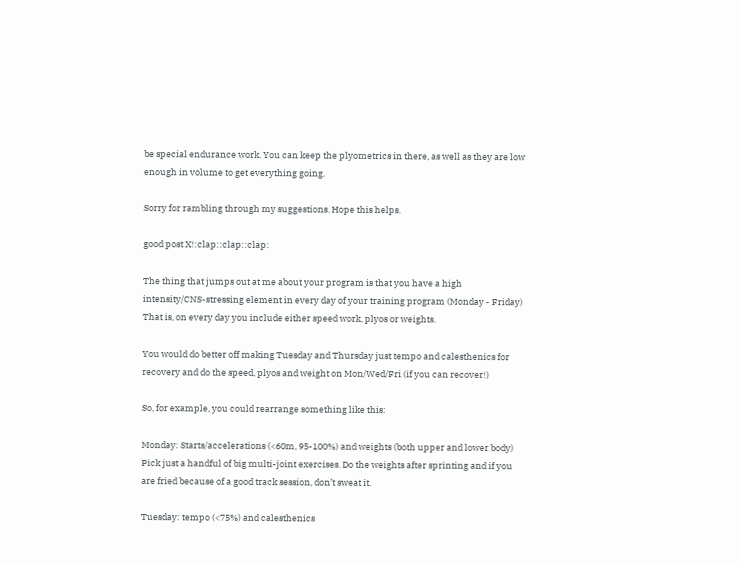be special endurance work. You can keep the plyometrics in there, as well as they are low enough in volume to get everything going.

Sorry for rambling through my suggestions. Hope this helps.

good post X!:clap::clap::clap:

The thing that jumps out at me about your program is that you have a high intensity/CNS-stressing element in every day of your training program (Monday - Friday) That is, on every day you include either speed work, plyos or weights.

You would do better off making Tuesday and Thursday just tempo and calesthenics for recovery and do the speed, plyos and weight on Mon/Wed/Fri (if you can recover!)

So, for example, you could rearrange something like this:

Monday: Starts/accelerations (<60m, 95-100%) and weights (both upper and lower body) Pick just a handful of big multi-joint exercises. Do the weights after sprinting and if you are fried because of a good track session, don’t sweat it.

Tuesday: tempo (<75%) and calesthenics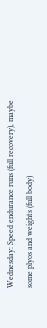Wednesday: Speed endurance runs (full recovery), maybe some plyos and weights (full body)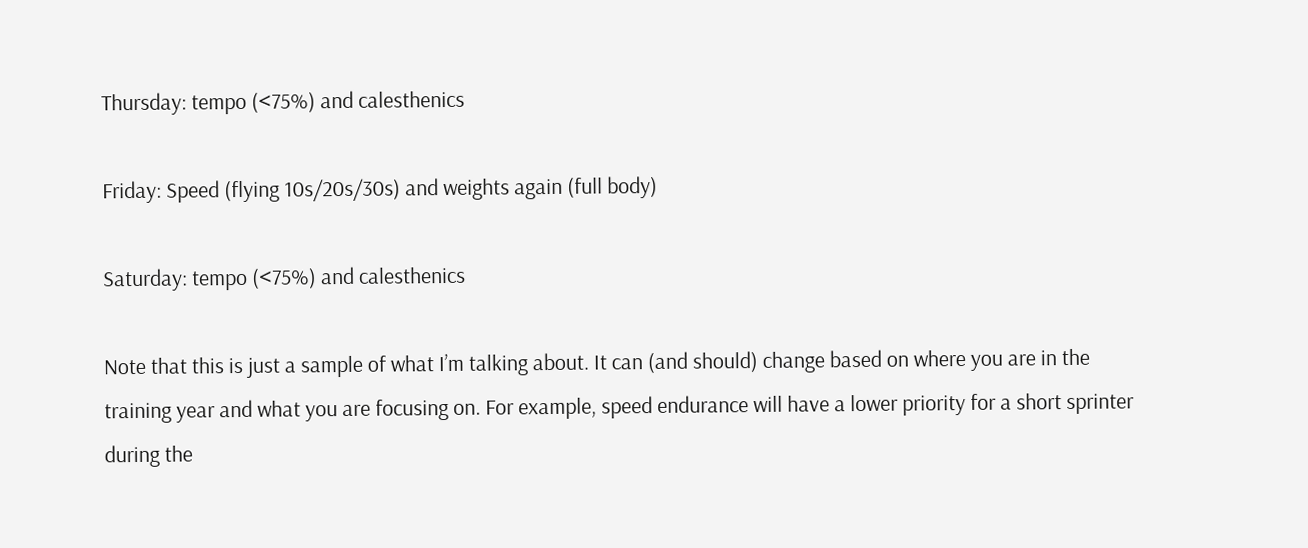Thursday: tempo (<75%) and calesthenics

Friday: Speed (flying 10s/20s/30s) and weights again (full body)

Saturday: tempo (<75%) and calesthenics

Note that this is just a sample of what I’m talking about. It can (and should) change based on where you are in the training year and what you are focusing on. For example, speed endurance will have a lower priority for a short sprinter during the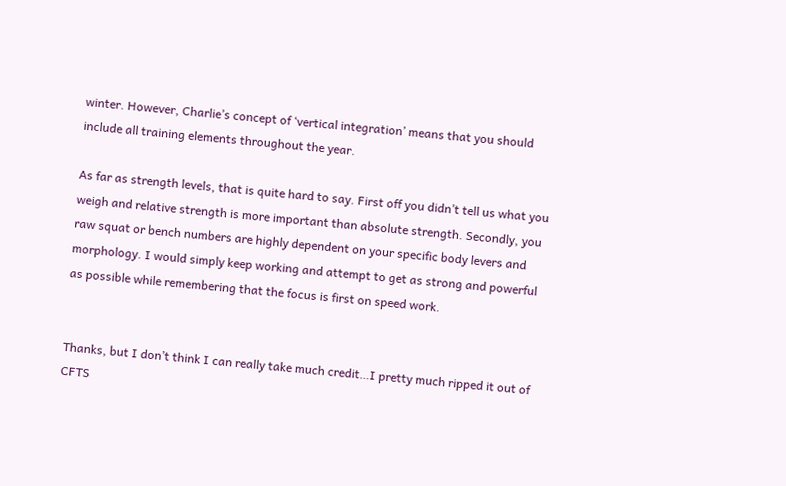winter. However, Charlie’s concept of ‘vertical integration’ means that you should include all training elements throughout the year.

As far as strength levels, that is quite hard to say. First off you didn’t tell us what you weigh and relative strength is more important than absolute strength. Secondly, you raw squat or bench numbers are highly dependent on your specific body levers and morphology. I would simply keep working and attempt to get as strong and powerful as possible while remembering that the focus is first on speed work.


Thanks, but I don’t think I can really take much credit…I pretty much ripped it out of CFTS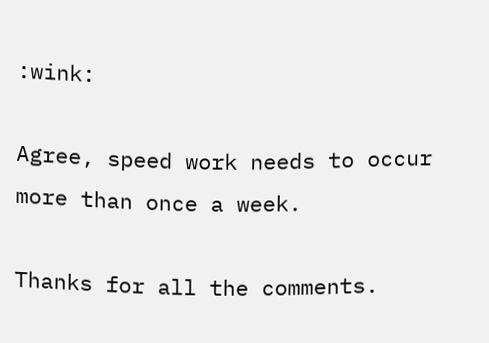:wink:

Agree, speed work needs to occur more than once a week.

Thanks for all the comments.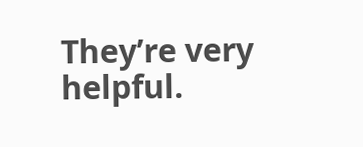They’re very helpful.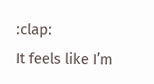:clap:
It feels like I’m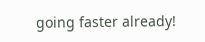going faster already!